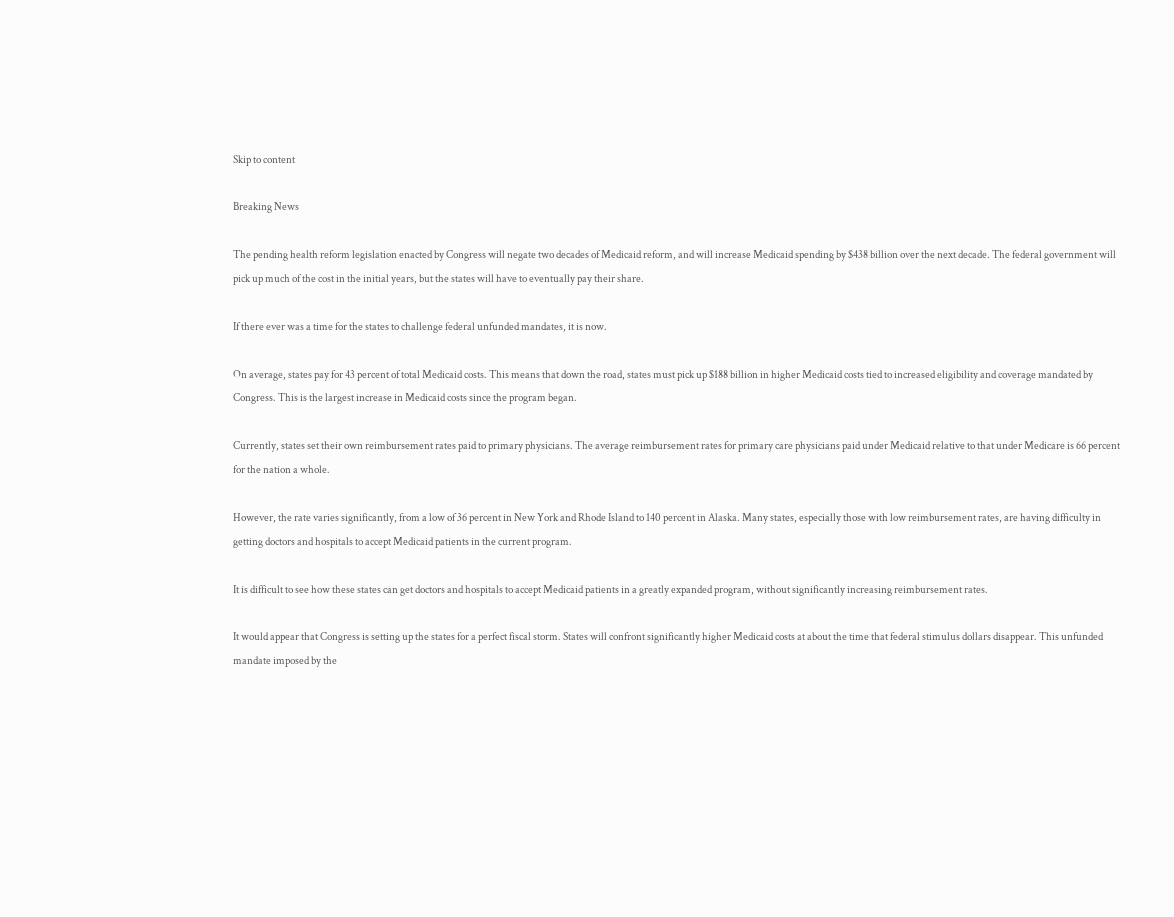Skip to content

Breaking News

The pending health reform legislation enacted by Congress will negate two decades of Medicaid reform, and will increase Medicaid spending by $438 billion over the next decade. The federal government will pick up much of the cost in the initial years, but the states will have to eventually pay their share.

If there ever was a time for the states to challenge federal unfunded mandates, it is now.

On average, states pay for 43 percent of total Medicaid costs. This means that down the road, states must pick up $188 billion in higher Medicaid costs tied to increased eligibility and coverage mandated by Congress. This is the largest increase in Medicaid costs since the program began.

Currently, states set their own reimbursement rates paid to primary physicians. The average reimbursement rates for primary care physicians paid under Medicaid relative to that under Medicare is 66 percent for the nation a whole.

However, the rate varies significantly, from a low of 36 percent in New York and Rhode Island to 140 percent in Alaska. Many states, especially those with low reimbursement rates, are having difficulty in getting doctors and hospitals to accept Medicaid patients in the current program.

It is difficult to see how these states can get doctors and hospitals to accept Medicaid patients in a greatly expanded program, without significantly increasing reimbursement rates.

It would appear that Congress is setting up the states for a perfect fiscal storm. States will confront significantly higher Medicaid costs at about the time that federal stimulus dollars disappear. This unfunded mandate imposed by the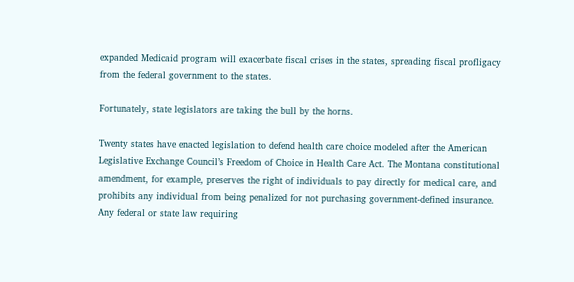expanded Medicaid program will exacerbate fiscal crises in the states, spreading fiscal profligacy from the federal government to the states.

Fortunately, state legislators are taking the bull by the horns.

Twenty states have enacted legislation to defend health care choice modeled after the American Legislative Exchange Council’s Freedom of Choice in Health Care Act. The Montana constitutional amendment, for example, preserves the right of individuals to pay directly for medical care, and prohibits any individual from being penalized for not purchasing government-defined insurance. Any federal or state law requiring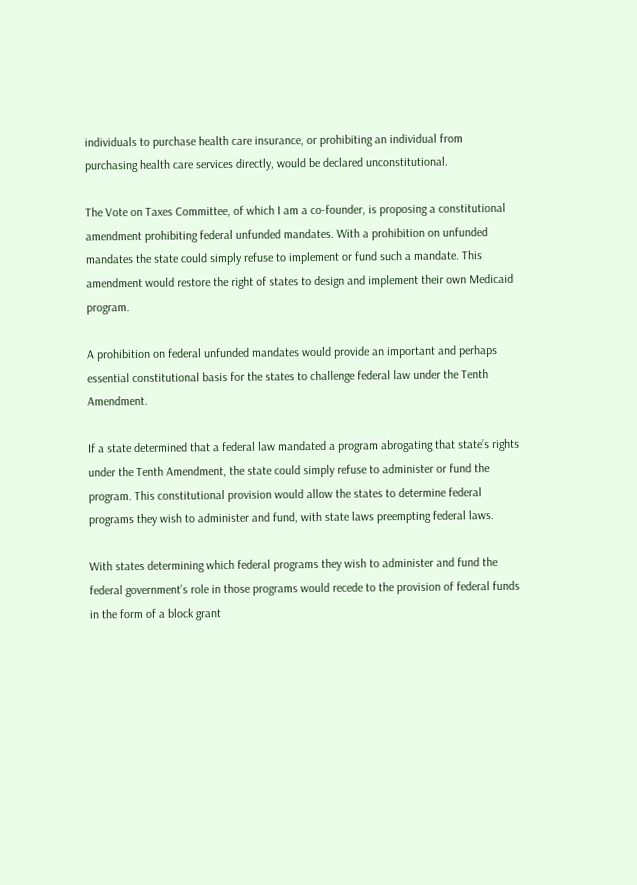individuals to purchase health care insurance, or prohibiting an individual from purchasing health care services directly, would be declared unconstitutional.

The Vote on Taxes Committee, of which I am a co-founder, is proposing a constitutional amendment prohibiting federal unfunded mandates. With a prohibition on unfunded mandates the state could simply refuse to implement or fund such a mandate. This amendment would restore the right of states to design and implement their own Medicaid program.

A prohibition on federal unfunded mandates would provide an important and perhaps essential constitutional basis for the states to challenge federal law under the Tenth Amendment.

If a state determined that a federal law mandated a program abrogating that state’s rights under the Tenth Amendment, the state could simply refuse to administer or fund the program. This constitutional provision would allow the states to determine federal programs they wish to administer and fund, with state laws preempting federal laws.

With states determining which federal programs they wish to administer and fund the federal government’s role in those programs would recede to the provision of federal funds in the form of a block grant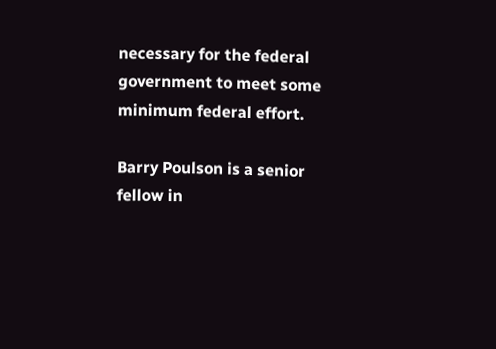necessary for the federal government to meet some minimum federal effort.

Barry Poulson is a senior fellow in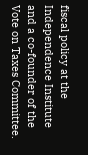fiscal policy at the Independence Institute and a co-founder of the Vote on Taxes Committee.